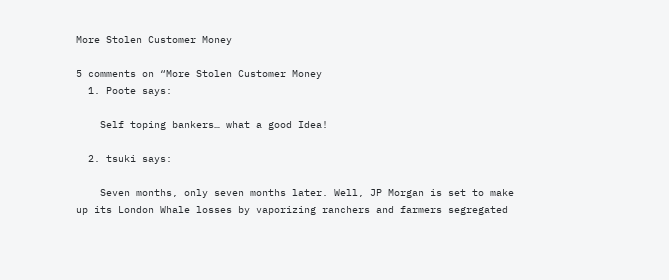More Stolen Customer Money

5 comments on “More Stolen Customer Money
  1. Poote says:

    Self toping bankers… what a good Idea!

  2. tsuki says:

    Seven months, only seven months later. Well, JP Morgan is set to make up its London Whale losses by vaporizing ranchers and farmers segregated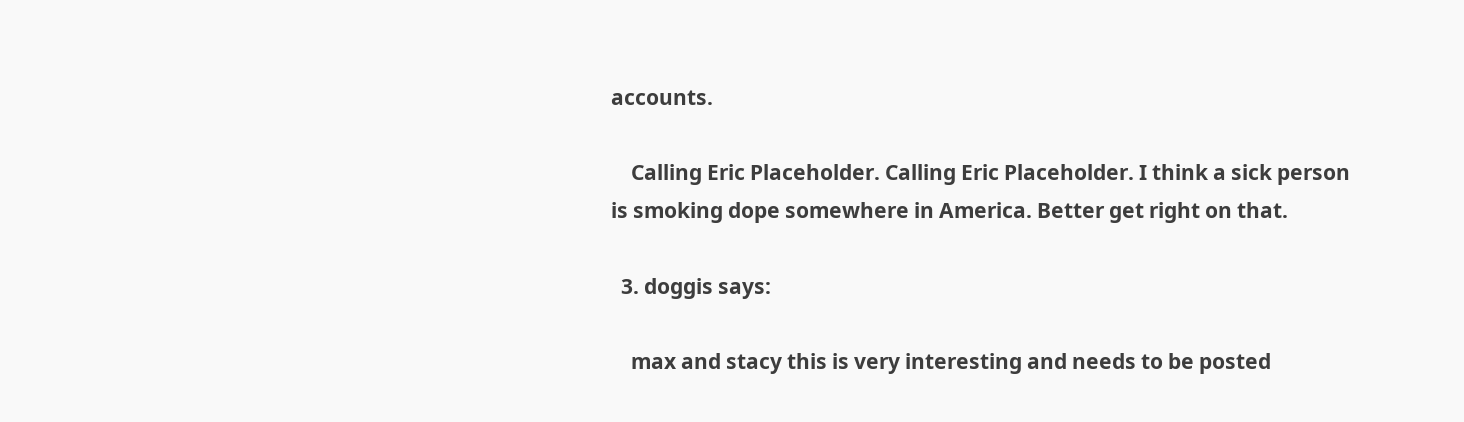accounts.

    Calling Eric Placeholder. Calling Eric Placeholder. I think a sick person is smoking dope somewhere in America. Better get right on that.

  3. doggis says:

    max and stacy this is very interesting and needs to be posted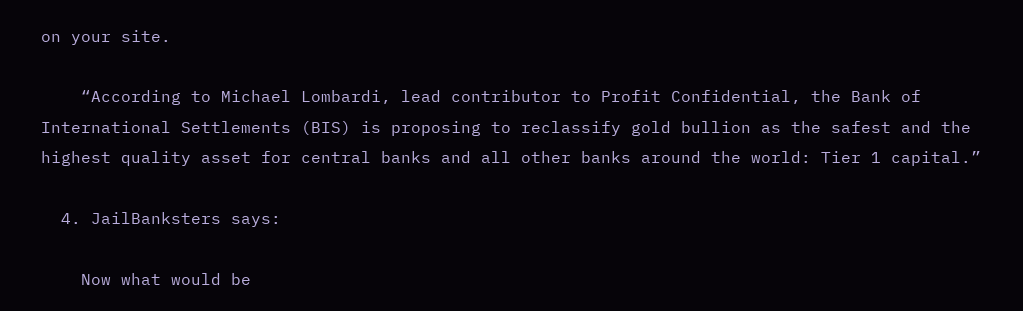on your site.

    “According to Michael Lombardi, lead contributor to Profit Confidential, the Bank of International Settlements (BIS) is proposing to reclassify gold bullion as the safest and the highest quality asset for central banks and all other banks around the world: Tier 1 capital.”

  4. JailBanksters says:

    Now what would be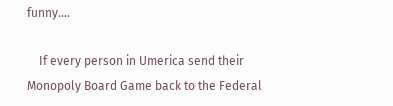funny….

    If every person in Umerica send their Monopoly Board Game back to the Federal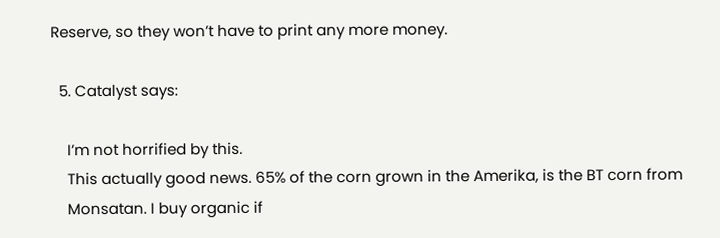Reserve, so they won’t have to print any more money.

  5. Catalyst says:

    I’m not horrified by this.
    This actually good news. 65% of the corn grown in the Amerika, is the BT corn from
    Monsatan. I buy organic if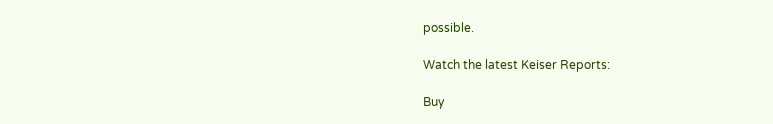possible.

Watch the latest Keiser Reports:

Buy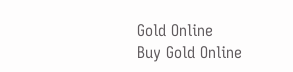Gold Online
Buy Gold Online